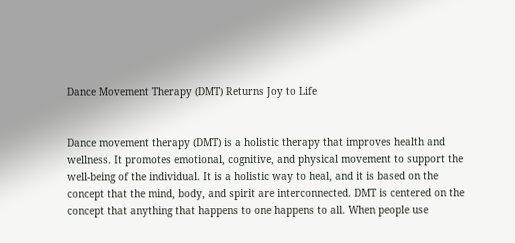Dance Movement Therapy (DMT) Returns Joy to Life


Dance movement therapy (DMT) is a holistic therapy that improves health and wellness. It promotes emotional, cognitive, and physical movement to support the well-being of the individual. It is a holistic way to heal, and it is based on the concept that the mind, body, and spirit are interconnected. DMT is centered on the concept that anything that happens to one happens to all. When people use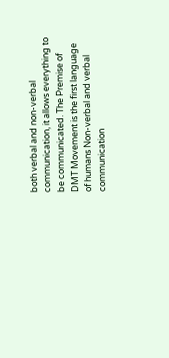both verbal and non-verbal communication, it allows everything to be communicated. The Premise of DMT Movement is the first language of humans Non-verbal and verbal communication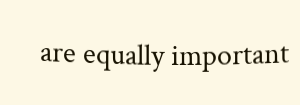are equally important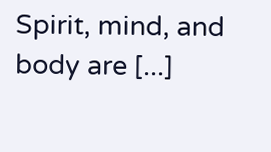Spirit, mind, and body are [...]